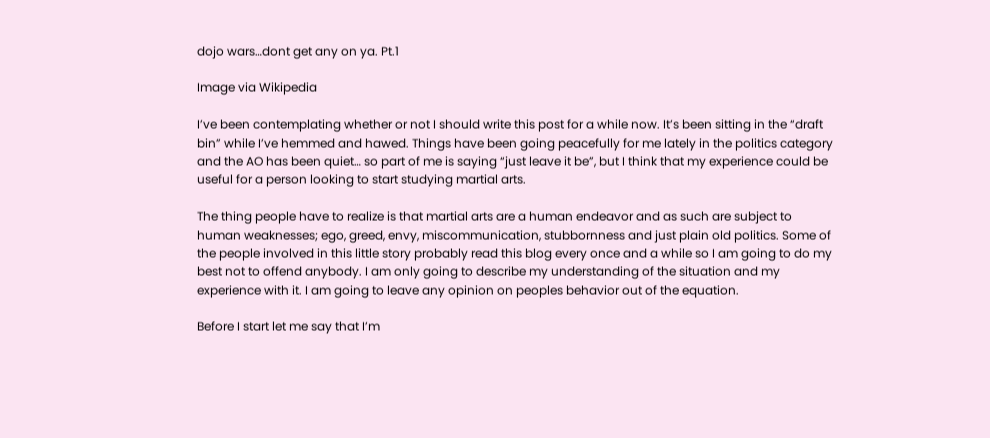dojo wars…dont get any on ya. Pt.1

Image via Wikipedia

I’ve been contemplating whether or not I should write this post for a while now. It’s been sitting in the “draft bin” while I’ve hemmed and hawed. Things have been going peacefully for me lately in the politics category and the AO has been quiet… so part of me is saying “just leave it be”, but I think that my experience could be useful for a person looking to start studying martial arts.

The thing people have to realize is that martial arts are a human endeavor and as such are subject to human weaknesses; ego, greed, envy, miscommunication, stubbornness and just plain old politics. Some of the people involved in this little story probably read this blog every once and a while so I am going to do my best not to offend anybody. I am only going to describe my understanding of the situation and my experience with it. I am going to leave any opinion on peoples behavior out of the equation.

Before I start let me say that I’m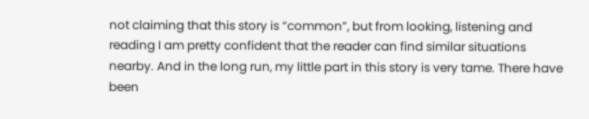not claiming that this story is “common”, but from looking, listening and reading I am pretty confident that the reader can find similar situations nearby. And in the long run, my little part in this story is very tame. There have been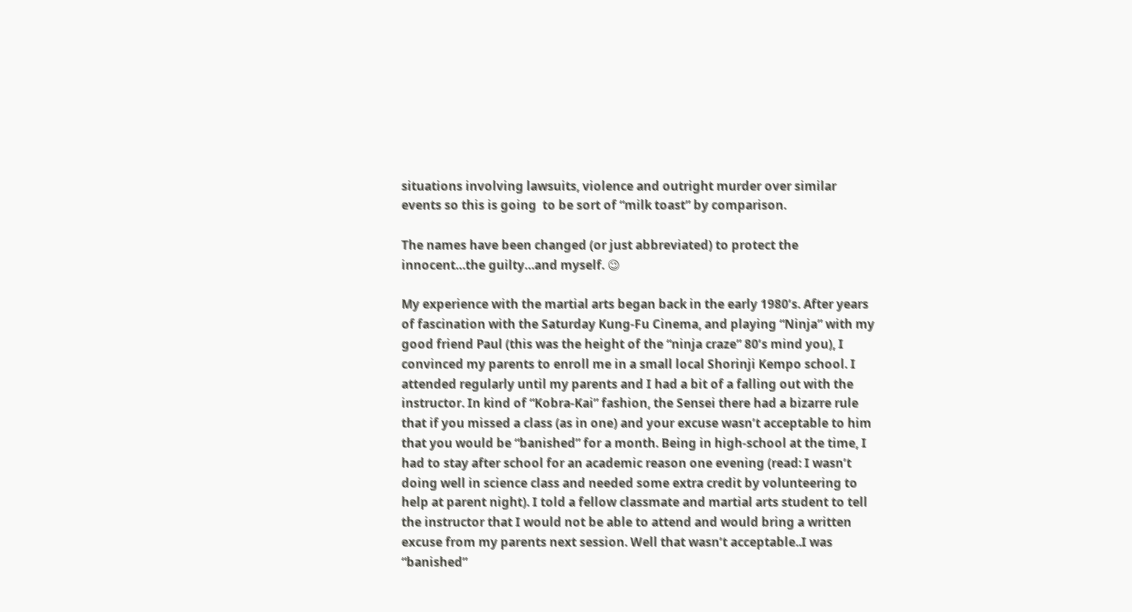situations involving lawsuits, violence and outright murder over similar events so this is going  to be sort of “milk toast” by comparison.

The names have been changed (or just abbreviated) to protect the innocent…the guilty…and myself. 😉

My experience with the martial arts began back in the early 1980’s. After years of fascination with the Saturday Kung-Fu Cinema, and playing “Ninja” with my good friend Paul (this was the height of the “ninja craze” 80’s mind you), I convinced my parents to enroll me in a small local Shorinji Kempo school. I attended regularly until my parents and I had a bit of a falling out with the instructor. In kind of “Kobra-Kai” fashion, the Sensei there had a bizarre rule that if you missed a class (as in one) and your excuse wasn’t acceptable to him that you would be “banished” for a month. Being in high-school at the time, I had to stay after school for an academic reason one evening (read: I wasn’t doing well in science class and needed some extra credit by volunteering to help at parent night). I told a fellow classmate and martial arts student to tell the instructor that I would not be able to attend and would bring a written excuse from my parents next session. Well that wasn’t acceptable..I was “banished”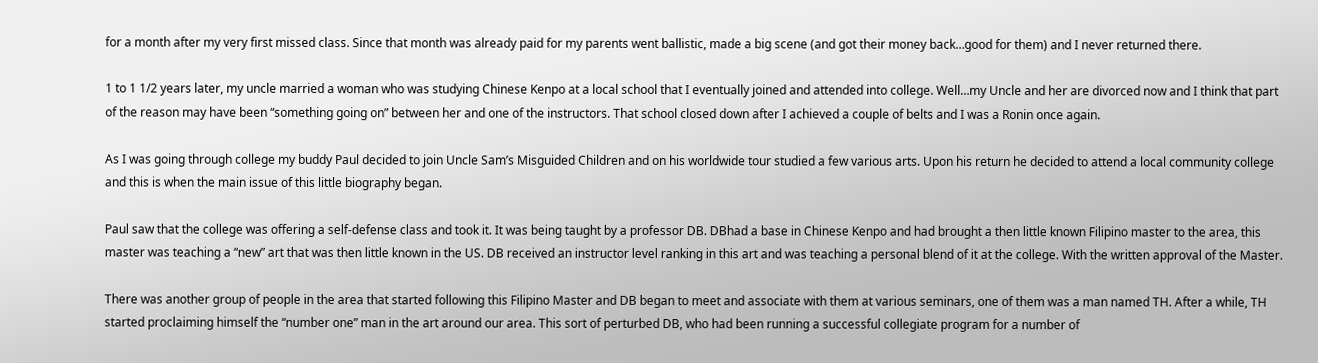for a month after my very first missed class. Since that month was already paid for my parents went ballistic, made a big scene (and got their money back…good for them) and I never returned there.

1 to 1 1/2 years later, my uncle married a woman who was studying Chinese Kenpo at a local school that I eventually joined and attended into college. Well…my Uncle and her are divorced now and I think that part of the reason may have been “something going on” between her and one of the instructors. That school closed down after I achieved a couple of belts and I was a Ronin once again.

As I was going through college my buddy Paul decided to join Uncle Sam’s Misguided Children and on his worldwide tour studied a few various arts. Upon his return he decided to attend a local community college and this is when the main issue of this little biography began.

Paul saw that the college was offering a self-defense class and took it. It was being taught by a professor DB. DBhad a base in Chinese Kenpo and had brought a then little known Filipino master to the area, this master was teaching a “new” art that was then little known in the US. DB received an instructor level ranking in this art and was teaching a personal blend of it at the college. With the written approval of the Master.

There was another group of people in the area that started following this Filipino Master and DB began to meet and associate with them at various seminars, one of them was a man named TH. After a while, TH started proclaiming himself the “number one” man in the art around our area. This sort of perturbed DB, who had been running a successful collegiate program for a number of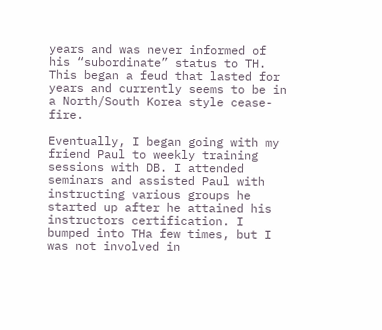years and was never informed of his “subordinate” status to TH. This began a feud that lasted for years and currently seems to be in a North/South Korea style cease-fire.

Eventually, I began going with my friend Paul to weekly training sessions with DB. I attended seminars and assisted Paul with instructing various groups he started up after he attained his instructors certification. I bumped into THa few times, but I was not involved in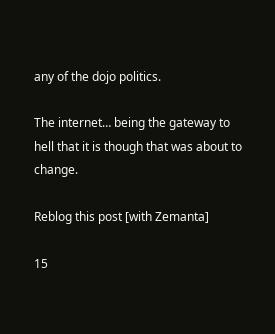any of the dojo politics.

The internet… being the gateway to hell that it is though that was about to change.

Reblog this post [with Zemanta]

15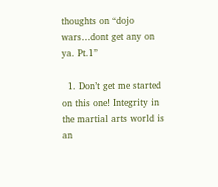thoughts on “dojo wars…dont get any on ya. Pt.1”

  1. Don’t get me started on this one! Integrity in the martial arts world is an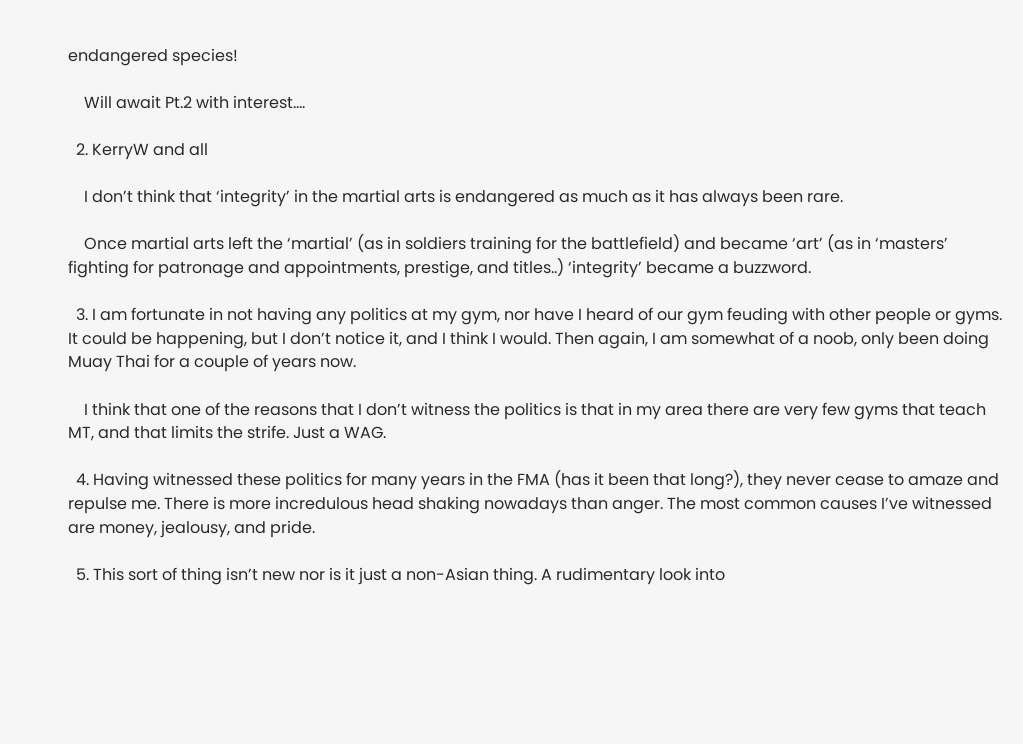endangered species!

    Will await Pt.2 with interest….

  2. KerryW and all

    I don’t think that ‘integrity’ in the martial arts is endangered as much as it has always been rare.

    Once martial arts left the ‘martial’ (as in soldiers training for the battlefield) and became ‘art’ (as in ‘masters’ fighting for patronage and appointments, prestige, and titles..) ‘integrity’ became a buzzword.

  3. I am fortunate in not having any politics at my gym, nor have I heard of our gym feuding with other people or gyms. It could be happening, but I don’t notice it, and I think I would. Then again, I am somewhat of a noob, only been doing Muay Thai for a couple of years now.

    I think that one of the reasons that I don’t witness the politics is that in my area there are very few gyms that teach MT, and that limits the strife. Just a WAG.

  4. Having witnessed these politics for many years in the FMA (has it been that long?), they never cease to amaze and repulse me. There is more incredulous head shaking nowadays than anger. The most common causes I’ve witnessed are money, jealousy, and pride.

  5. This sort of thing isn’t new nor is it just a non-Asian thing. A rudimentary look into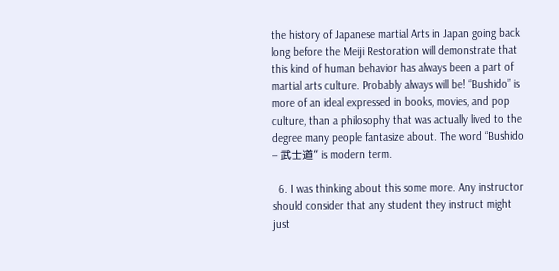the history of Japanese martial Arts in Japan going back long before the Meiji Restoration will demonstrate that this kind of human behavior has always been a part of martial arts culture. Probably always will be! “Bushido” is more of an ideal expressed in books, movies, and pop culture, than a philosophy that was actually lived to the degree many people fantasize about. The word “Bushido – 武士道” is modern term.

  6. I was thinking about this some more. Any instructor should consider that any student they instruct might just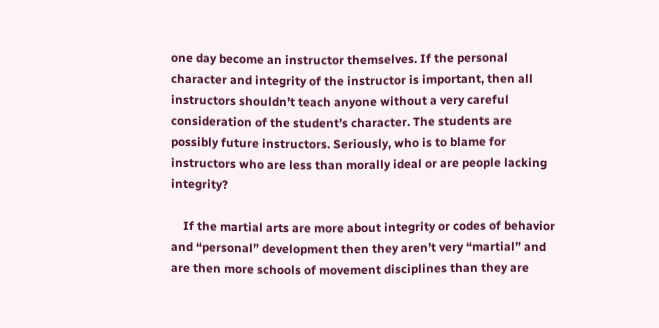one day become an instructor themselves. If the personal character and integrity of the instructor is important, then all instructors shouldn’t teach anyone without a very careful consideration of the student’s character. The students are possibly future instructors. Seriously, who is to blame for instructors who are less than morally ideal or are people lacking integrity?

    If the martial arts are more about integrity or codes of behavior and “personal” development then they aren’t very “martial” and are then more schools of movement disciplines than they are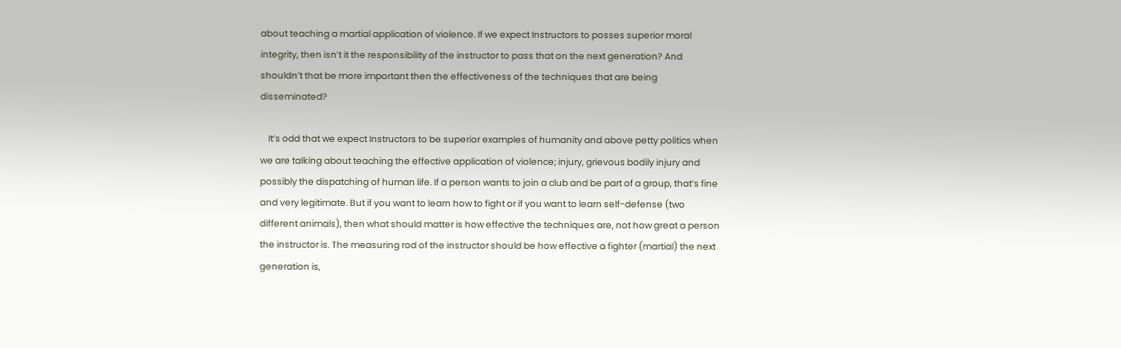about teaching a martial application of violence. If we expect Instructors to posses superior moral integrity, then isn’t it the responsibility of the instructor to pass that on the next generation? And shouldn’t that be more important then the effectiveness of the techniques that are being disseminated?

    It’s odd that we expect Instructors to be superior examples of humanity and above petty politics when we are talking about teaching the effective application of violence; injury, grievous bodily injury and possibly the dispatching of human life. If a person wants to join a club and be part of a group, that’s fine and very legitimate. But if you want to learn how to fight or if you want to learn self-defense (two different animals), then what should matter is how effective the techniques are, not how great a person the instructor is. The measuring rod of the instructor should be how effective a fighter (martial) the next generation is,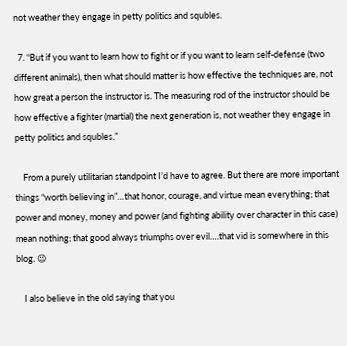not weather they engage in petty politics and squbles.

  7. “But if you want to learn how to fight or if you want to learn self-defense (two different animals), then what should matter is how effective the techniques are, not how great a person the instructor is. The measuring rod of the instructor should be how effective a fighter (martial) the next generation is, not weather they engage in petty politics and squbles.”

    From a purely utilitarian standpoint I’d have to agree. But there are more important things “worth believing in”…that honor, courage, and virtue mean everything; that power and money, money and power (and fighting ability over character in this case) mean nothing; that good always triumphs over evil….that vid is somewhere in this blog. 😉

    I also believe in the old saying that you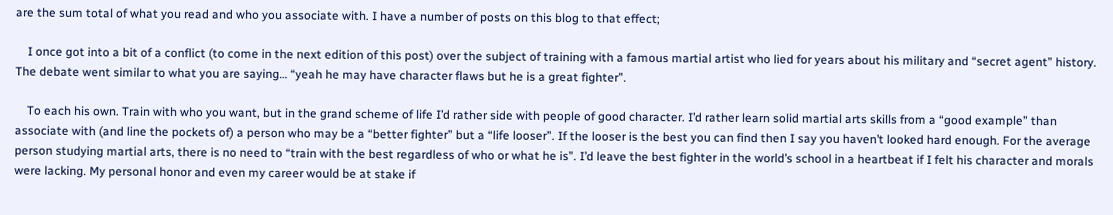are the sum total of what you read and who you associate with. I have a number of posts on this blog to that effect;

    I once got into a bit of a conflict (to come in the next edition of this post) over the subject of training with a famous martial artist who lied for years about his military and “secret agent” history. The debate went similar to what you are saying… “yeah he may have character flaws but he is a great fighter”.

    To each his own. Train with who you want, but in the grand scheme of life I’d rather side with people of good character. I’d rather learn solid martial arts skills from a “good example” than associate with (and line the pockets of) a person who may be a “better fighter” but a “life looser”. If the looser is the best you can find then I say you haven’t looked hard enough. For the average person studying martial arts, there is no need to “train with the best regardless of who or what he is”. I’d leave the best fighter in the world’s school in a heartbeat if I felt his character and morals were lacking. My personal honor and even my career would be at stake if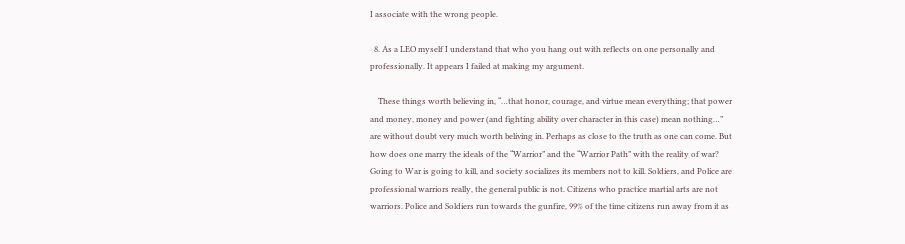I associate with the wrong people.

  8. As a LEO myself I understand that who you hang out with reflects on one personally and professionally. It appears I failed at making my argument.

    These things worth believing in, “…that honor, courage, and virtue mean everything; that power and money, money and power (and fighting ability over character in this case) mean nothing…” are without doubt very much worth beliving in. Perhaps as close to the truth as one can come. But how does one marry the ideals of the “Warrior” and the “Warrior Path” with the reality of war? Going to War is going to kill, and society socializes its members not to kill. Soldiers, and Police are professional warriors really, the general public is not. Citizens who practice martial arts are not warriors. Police and Soldiers run towards the gunfire, 99% of the time citizens run away from it as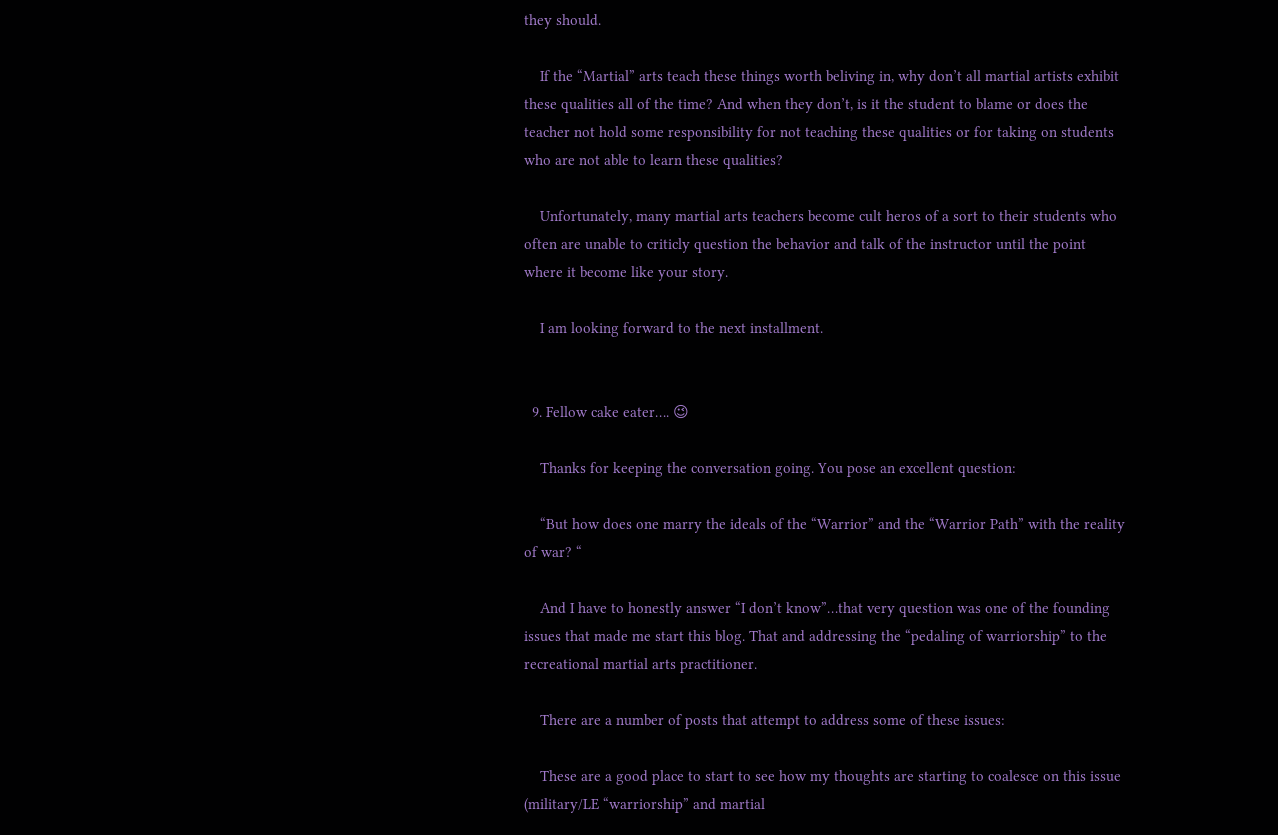they should.

    If the “Martial” arts teach these things worth beliving in, why don’t all martial artists exhibit these qualities all of the time? And when they don’t, is it the student to blame or does the teacher not hold some responsibility for not teaching these qualities or for taking on students who are not able to learn these qualities?

    Unfortunately, many martial arts teachers become cult heros of a sort to their students who often are unable to criticly question the behavior and talk of the instructor until the point where it become like your story.

    I am looking forward to the next installment.


  9. Fellow cake eater…. 😉

    Thanks for keeping the conversation going. You pose an excellent question:

    “But how does one marry the ideals of the “Warrior” and the “Warrior Path” with the reality of war? “

    And I have to honestly answer “I don’t know”…that very question was one of the founding issues that made me start this blog. That and addressing the “pedaling of warriorship” to the recreational martial arts practitioner.

    There are a number of posts that attempt to address some of these issues:

    These are a good place to start to see how my thoughts are starting to coalesce on this issue (military/LE “warriorship” and martial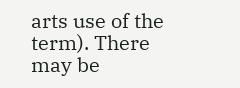arts use of the term). There may be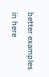better examples in here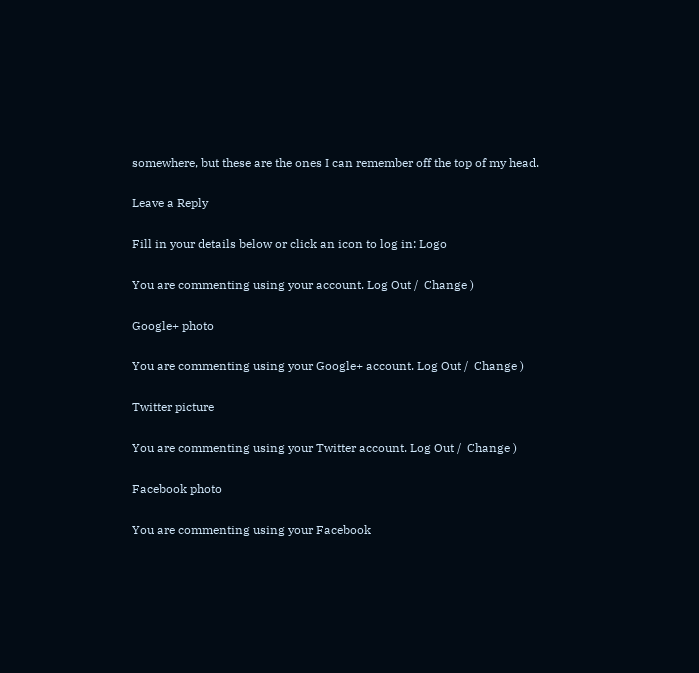somewhere, but these are the ones I can remember off the top of my head.

Leave a Reply

Fill in your details below or click an icon to log in: Logo

You are commenting using your account. Log Out /  Change )

Google+ photo

You are commenting using your Google+ account. Log Out /  Change )

Twitter picture

You are commenting using your Twitter account. Log Out /  Change )

Facebook photo

You are commenting using your Facebook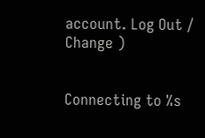account. Log Out /  Change )


Connecting to %s